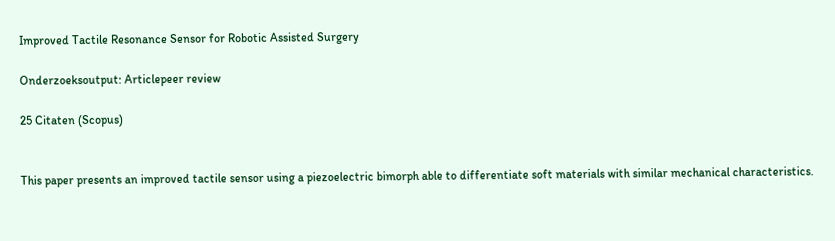Improved Tactile Resonance Sensor for Robotic Assisted Surgery

Onderzoeksoutput: Articlepeer review

25 Citaten (Scopus)


This paper presents an improved tactile sensor using a piezoelectric bimorph able to differentiate soft materials with similar mechanical characteristics.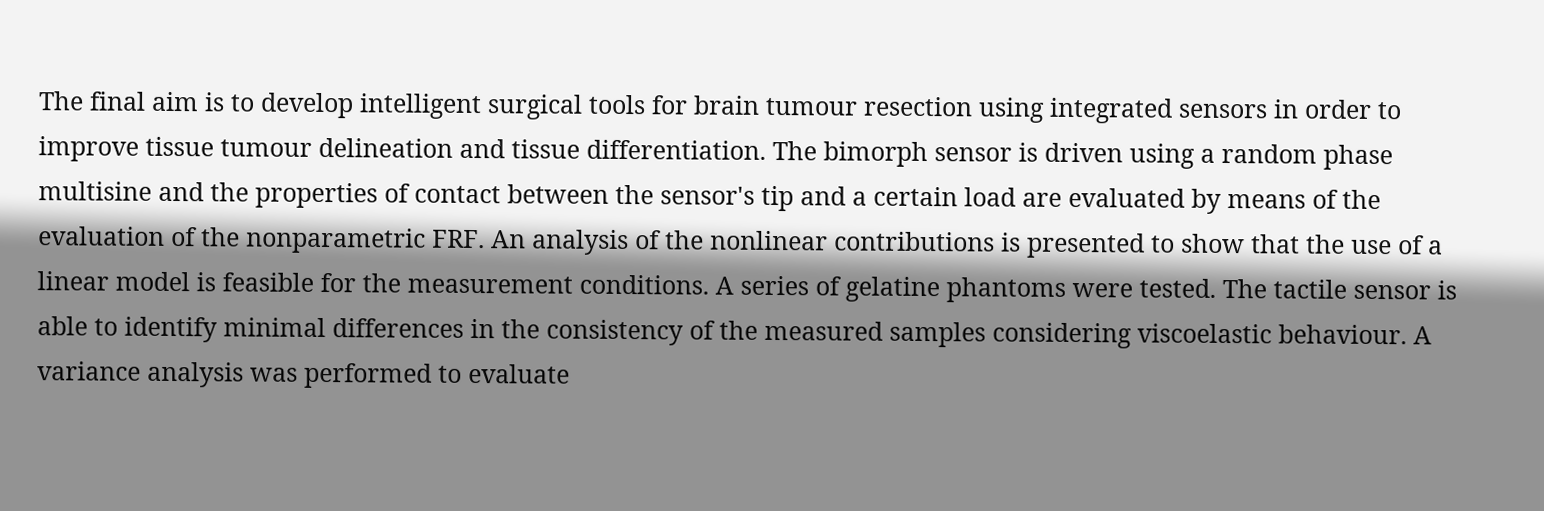The final aim is to develop intelligent surgical tools for brain tumour resection using integrated sensors in order to improve tissue tumour delineation and tissue differentiation. The bimorph sensor is driven using a random phase multisine and the properties of contact between the sensor's tip and a certain load are evaluated by means of the evaluation of the nonparametric FRF. An analysis of the nonlinear contributions is presented to show that the use of a linear model is feasible for the measurement conditions. A series of gelatine phantoms were tested. The tactile sensor is able to identify minimal differences in the consistency of the measured samples considering viscoelastic behaviour. A variance analysis was performed to evaluate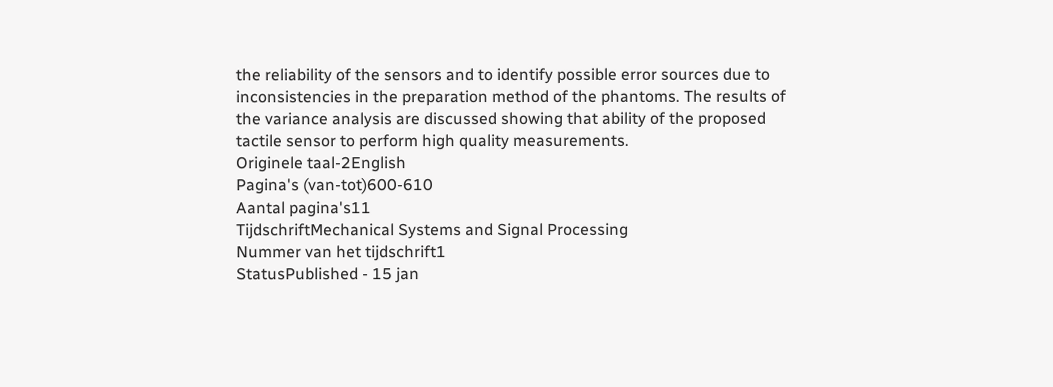the reliability of the sensors and to identify possible error sources due to inconsistencies in the preparation method of the phantoms. The results of the variance analysis are discussed showing that ability of the proposed tactile sensor to perform high quality measurements.
Originele taal-2English
Pagina's (van-tot)600-610
Aantal pagina's11
TijdschriftMechanical Systems and Signal Processing
Nummer van het tijdschrift1
StatusPublished - 15 jan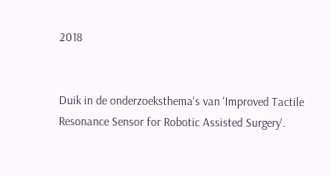2018


Duik in de onderzoeksthema's van 'Improved Tactile Resonance Sensor for Robotic Assisted Surgery'.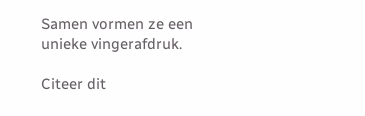Samen vormen ze een unieke vingerafdruk.

Citeer dit